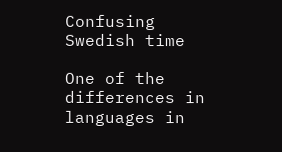Confusing Swedish time

One of the differences in languages in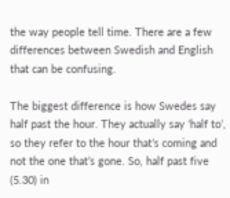the way people tell time. There are a few differences between Swedish and English that can be confusing.

The biggest difference is how Swedes say half past the hour. They actually say ‘half to’, so they refer to the hour that’s coming and not the one that’s gone. So, half past five (5.30) in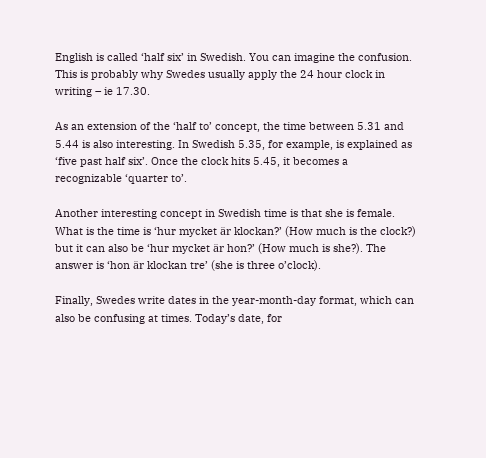English is called ‘half six’ in Swedish. You can imagine the confusion. This is probably why Swedes usually apply the 24 hour clock in writing – ie 17.30.

As an extension of the ‘half to’ concept, the time between 5.31 and 5.44 is also interesting. In Swedish 5.35, for example, is explained as ‘five past half six’. Once the clock hits 5.45, it becomes a recognizable ‘quarter to’.

Another interesting concept in Swedish time is that she is female. What is the time is ‘hur mycket är klockan?’ (How much is the clock?) but it can also be ‘hur mycket är hon?’ (How much is she?). The answer is ‘hon är klockan tre’ (she is three o’clock).

Finally, Swedes write dates in the year-month-day format, which can also be confusing at times. Today’s date, for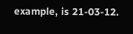example, is 21-03-12.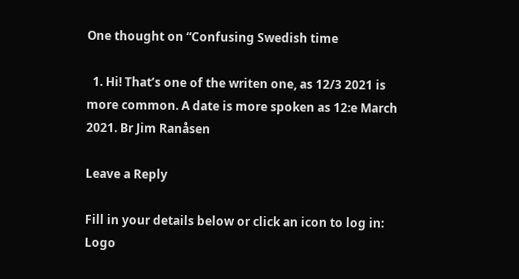One thought on “Confusing Swedish time

  1. Hi! That’s one of the writen one, as 12/3 2021 is more common. A date is more spoken as 12:e March 2021. Br Jim Ranåsen

Leave a Reply

Fill in your details below or click an icon to log in: Logo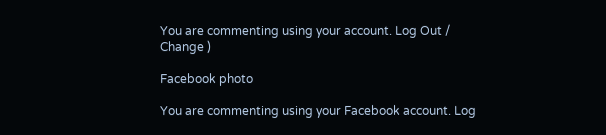You are commenting using your account. Log Out /  Change )

Facebook photo

You are commenting using your Facebook account. Log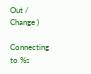Out /  Change )

Connecting to %s